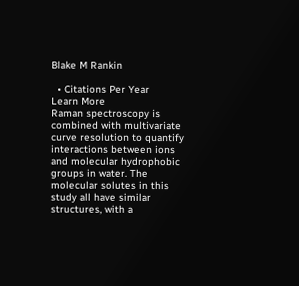Blake M Rankin

  • Citations Per Year
Learn More
Raman spectroscopy is combined with multivariate curve resolution to quantify interactions between ions and molecular hydrophobic groups in water. The molecular solutes in this study all have similar structures, with a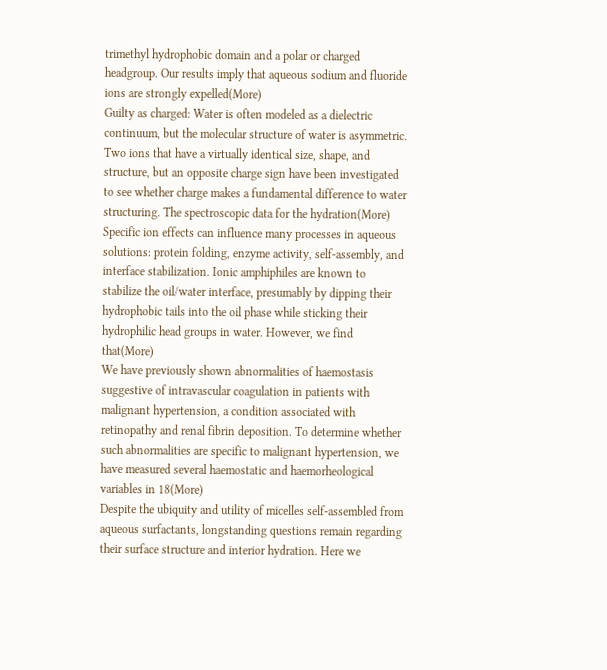trimethyl hydrophobic domain and a polar or charged headgroup. Our results imply that aqueous sodium and fluoride ions are strongly expelled(More)
Guilty as charged: Water is often modeled as a dielectric continuum, but the molecular structure of water is asymmetric. Two ions that have a virtually identical size, shape, and structure, but an opposite charge sign have been investigated to see whether charge makes a fundamental difference to water structuring. The spectroscopic data for the hydration(More)
Specific ion effects can influence many processes in aqueous solutions: protein folding, enzyme activity, self-assembly, and interface stabilization. Ionic amphiphiles are known to stabilize the oil/water interface, presumably by dipping their hydrophobic tails into the oil phase while sticking their hydrophilic head groups in water. However, we find that(More)
We have previously shown abnormalities of haemostasis suggestive of intravascular coagulation in patients with malignant hypertension, a condition associated with retinopathy and renal fibrin deposition. To determine whether such abnormalities are specific to malignant hypertension, we have measured several haemostatic and haemorheological variables in 18(More)
Despite the ubiquity and utility of micelles self-assembled from aqueous surfactants, longstanding questions remain regarding their surface structure and interior hydration. Here we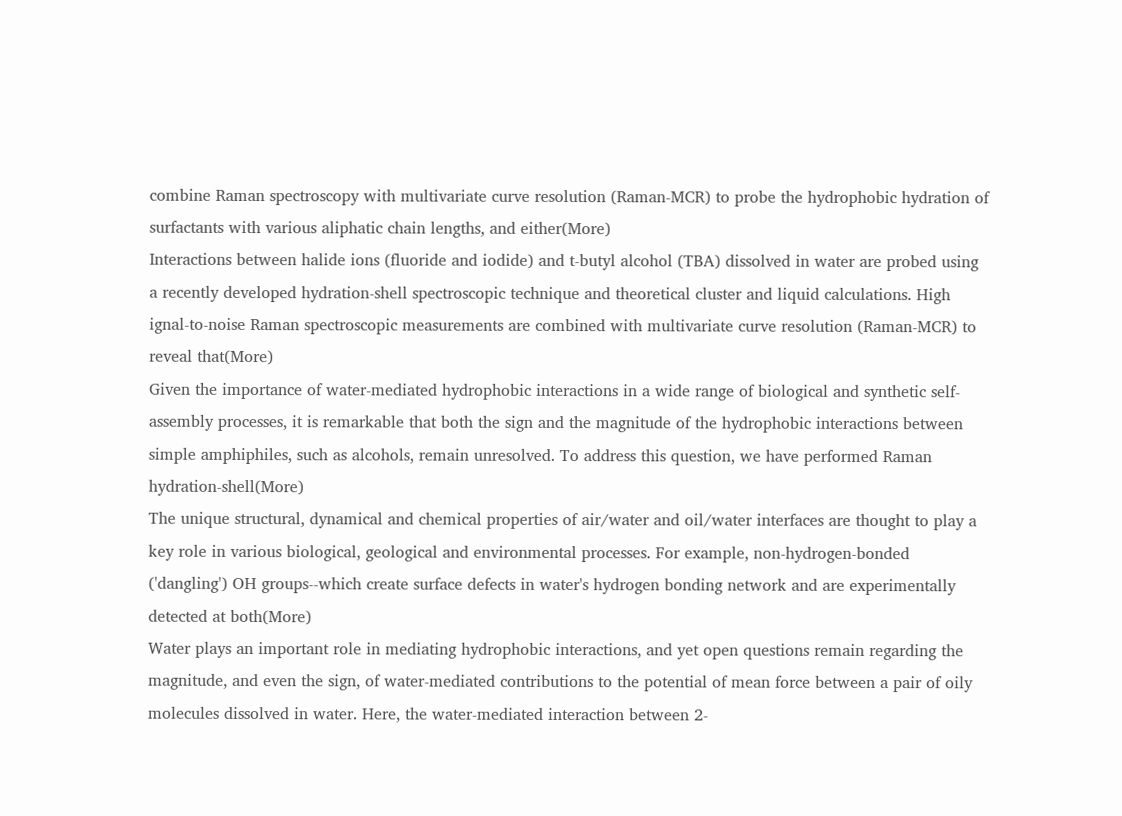combine Raman spectroscopy with multivariate curve resolution (Raman-MCR) to probe the hydrophobic hydration of surfactants with various aliphatic chain lengths, and either(More)
Interactions between halide ions (fluoride and iodide) and t-butyl alcohol (TBA) dissolved in water are probed using a recently developed hydration-shell spectroscopic technique and theoretical cluster and liquid calculations. High ignal-to-noise Raman spectroscopic measurements are combined with multivariate curve resolution (Raman-MCR) to reveal that(More)
Given the importance of water-mediated hydrophobic interactions in a wide range of biological and synthetic self-assembly processes, it is remarkable that both the sign and the magnitude of the hydrophobic interactions between simple amphiphiles, such as alcohols, remain unresolved. To address this question, we have performed Raman hydration-shell(More)
The unique structural, dynamical and chemical properties of air/water and oil/water interfaces are thought to play a key role in various biological, geological and environmental processes. For example, non-hydrogen-bonded ('dangling') OH groups--which create surface defects in water's hydrogen bonding network and are experimentally detected at both(More)
Water plays an important role in mediating hydrophobic interactions, and yet open questions remain regarding the magnitude, and even the sign, of water-mediated contributions to the potential of mean force between a pair of oily molecules dissolved in water. Here, the water-mediated interaction between 2-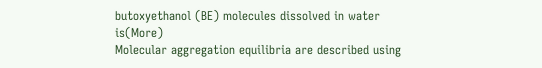butoxyethanol (BE) molecules dissolved in water is(More)
Molecular aggregation equilibria are described using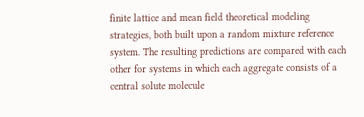finite lattice and mean field theoretical modeling strategies, both built upon a random mixture reference system. The resulting predictions are compared with each other for systems in which each aggregate consists of a central solute molecule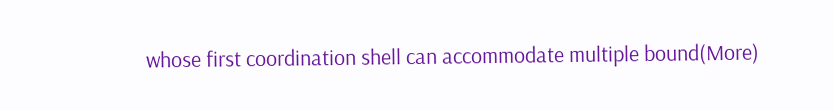whose first coordination shell can accommodate multiple bound(More)